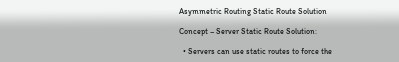Asymmetric Routing Static Route Solution

Concept – Server Static Route Solution:

  • Servers can use static routes to force the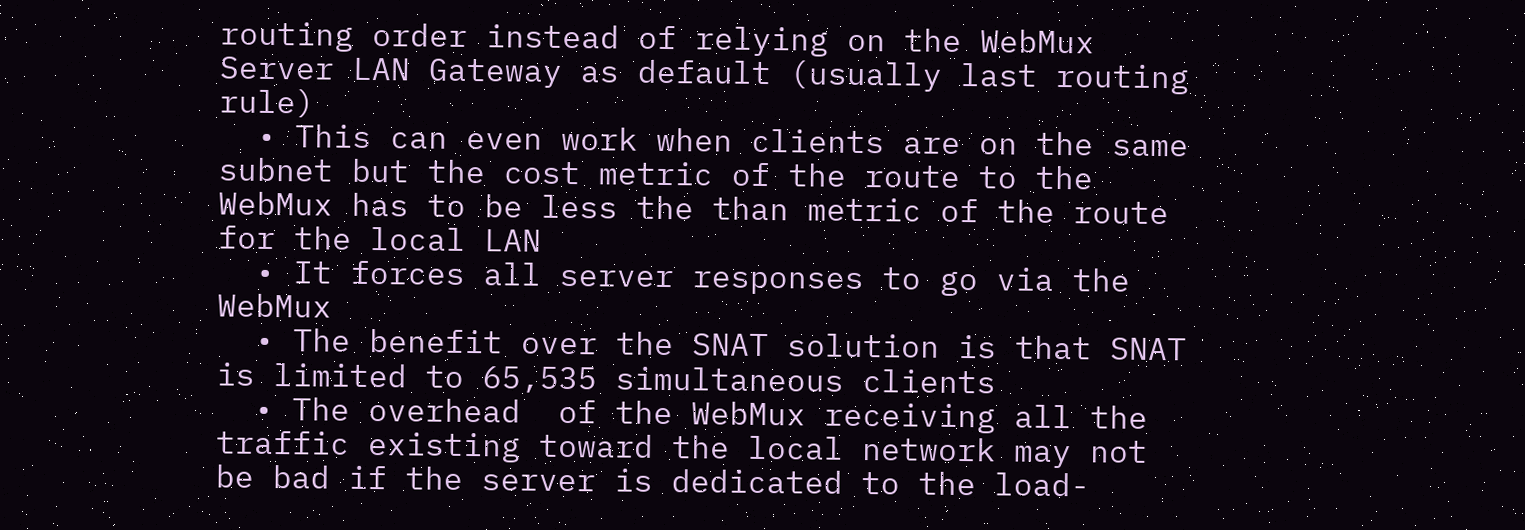routing order instead of relying on the WebMux Server LAN Gateway as default (usually last routing rule)
  • This can even work when clients are on the same subnet but the cost metric of the route to the WebMux has to be less the than metric of the route for the local LAN
  • It forces all server responses to go via the WebMux
  • The benefit over the SNAT solution is that SNAT is limited to 65,535 simultaneous clients
  • The overhead  of the WebMux receiving all the traffic existing toward the local network may not be bad if the server is dedicated to the load-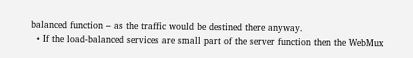balanced function – as the traffic would be destined there anyway.
  • If the load-balanced services are small part of the server function then the WebMux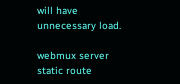will have unnecessary load.

webmux server static route